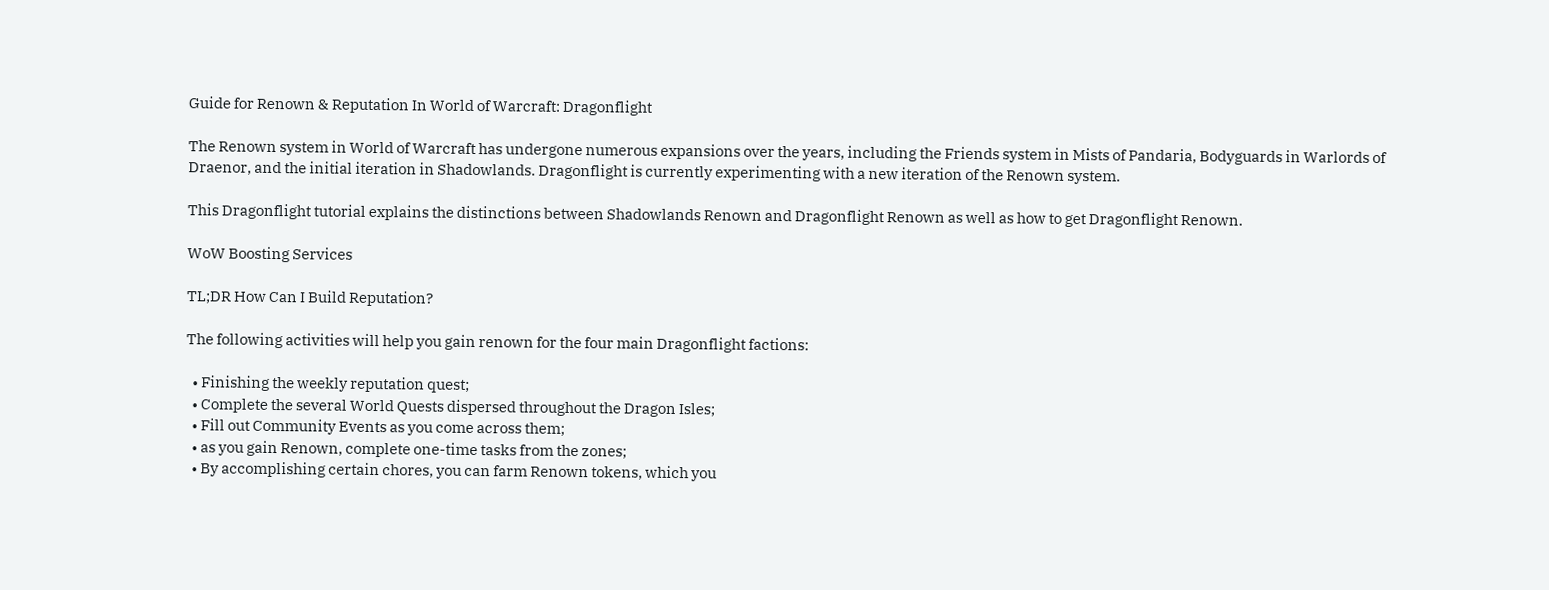Guide for Renown & Reputation In World of Warcraft: Dragonflight

The Renown system in World of Warcraft has undergone numerous expansions over the years, including the Friends system in Mists of Pandaria, Bodyguards in Warlords of Draenor, and the initial iteration in Shadowlands. Dragonflight is currently experimenting with a new iteration of the Renown system.

This Dragonflight tutorial explains the distinctions between Shadowlands Renown and Dragonflight Renown as well as how to get Dragonflight Renown.

WoW Boosting Services

TL;DR How Can I Build Reputation?

The following activities will help you gain renown for the four main Dragonflight factions:

  • Finishing the weekly reputation quest;
  • Complete the several World Quests dispersed throughout the Dragon Isles;
  • Fill out Community Events as you come across them;
  • as you gain Renown, complete one-time tasks from the zones;
  • By accomplishing certain chores, you can farm Renown tokens, which you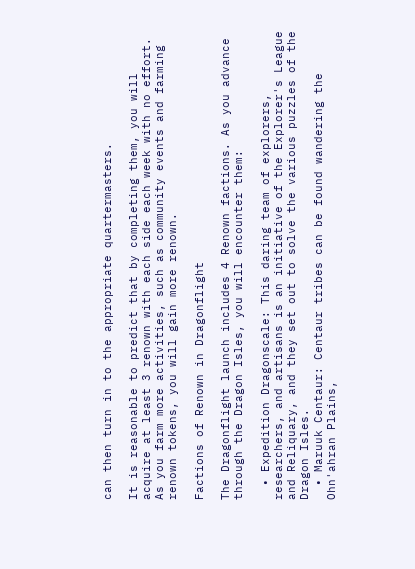can then turn in to the appropriate quartermasters.

It is reasonable to predict that by completing them, you will acquire at least 3 renown with each side each week with no effort. As you farm more activities, such as community events and farming renown tokens, you will gain more renown.

Factions of Renown in Dragonflight

The Dragonflight launch includes 4 Renown factions. As you advance through the Dragon Isles, you will encounter them:

  • Expedition Dragonscale: This daring team of explorers, researchers, and artisans is an initiative of the Explorer's League and Reliquary, and they set out to solve the various puzzles of the Dragon Isles.
  • Maruuk Centaur: Centaur tribes can be found wandering the Ohn'ahran Plains,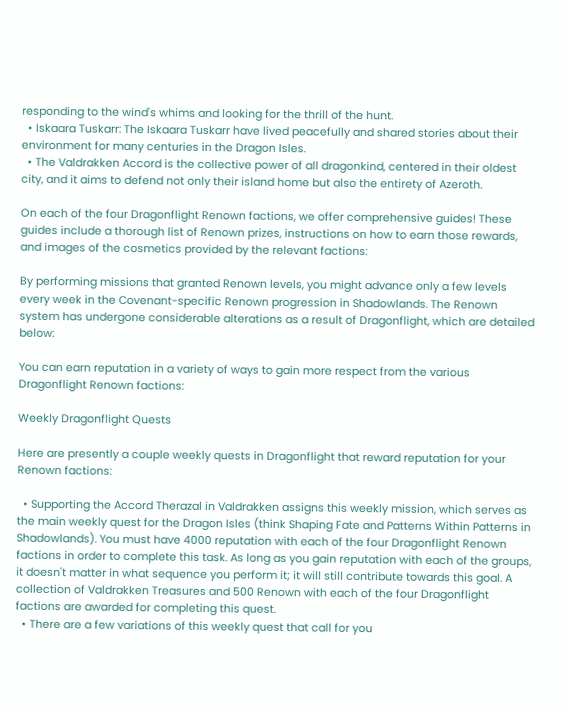responding to the wind's whims and looking for the thrill of the hunt.
  • Iskaara Tuskarr: The Iskaara Tuskarr have lived peacefully and shared stories about their environment for many centuries in the Dragon Isles.
  • The Valdrakken Accord is the collective power of all dragonkind, centered in their oldest city, and it aims to defend not only their island home but also the entirety of Azeroth.

On each of the four Dragonflight Renown factions, we offer comprehensive guides! These guides include a thorough list of Renown prizes, instructions on how to earn those rewards, and images of the cosmetics provided by the relevant factions:

By performing missions that granted Renown levels, you might advance only a few levels every week in the Covenant-specific Renown progression in Shadowlands. The Renown system has undergone considerable alterations as a result of Dragonflight, which are detailed below:

You can earn reputation in a variety of ways to gain more respect from the various Dragonflight Renown factions:

Weekly Dragonflight Quests

Here are presently a couple weekly quests in Dragonflight that reward reputation for your Renown factions:

  • Supporting the Accord Therazal in Valdrakken assigns this weekly mission, which serves as the main weekly quest for the Dragon Isles (think Shaping Fate and Patterns Within Patterns in Shadowlands). You must have 4000 reputation with each of the four Dragonflight Renown factions in order to complete this task. As long as you gain reputation with each of the groups, it doesn't matter in what sequence you perform it; it will still contribute towards this goal. A collection of Valdrakken Treasures and 500 Renown with each of the four Dragonflight factions are awarded for completing this quest.
  • There are a few variations of this weekly quest that call for you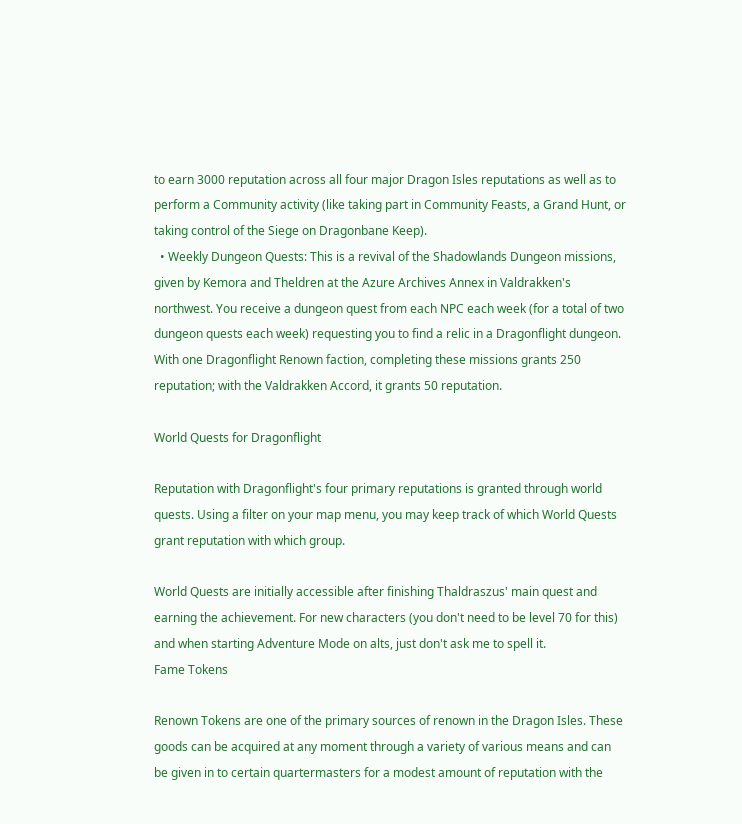to earn 3000 reputation across all four major Dragon Isles reputations as well as to perform a Community activity (like taking part in Community Feasts, a Grand Hunt, or taking control of the Siege on Dragonbane Keep).
  • Weekly Dungeon Quests: This is a revival of the Shadowlands Dungeon missions, given by Kemora and Theldren at the Azure Archives Annex in Valdrakken's northwest. You receive a dungeon quest from each NPC each week (for a total of two dungeon quests each week) requesting you to find a relic in a Dragonflight dungeon. With one Dragonflight Renown faction, completing these missions grants 250 reputation; with the Valdrakken Accord, it grants 50 reputation.

World Quests for Dragonflight

Reputation with Dragonflight's four primary reputations is granted through world quests. Using a filter on your map menu, you may keep track of which World Quests grant reputation with which group.

World Quests are initially accessible after finishing Thaldraszus' main quest and earning the achievement. For new characters (you don't need to be level 70 for this) and when starting Adventure Mode on alts, just don't ask me to spell it.
Fame Tokens

Renown Tokens are one of the primary sources of renown in the Dragon Isles. These goods can be acquired at any moment through a variety of various means and can be given in to certain quartermasters for a modest amount of reputation with the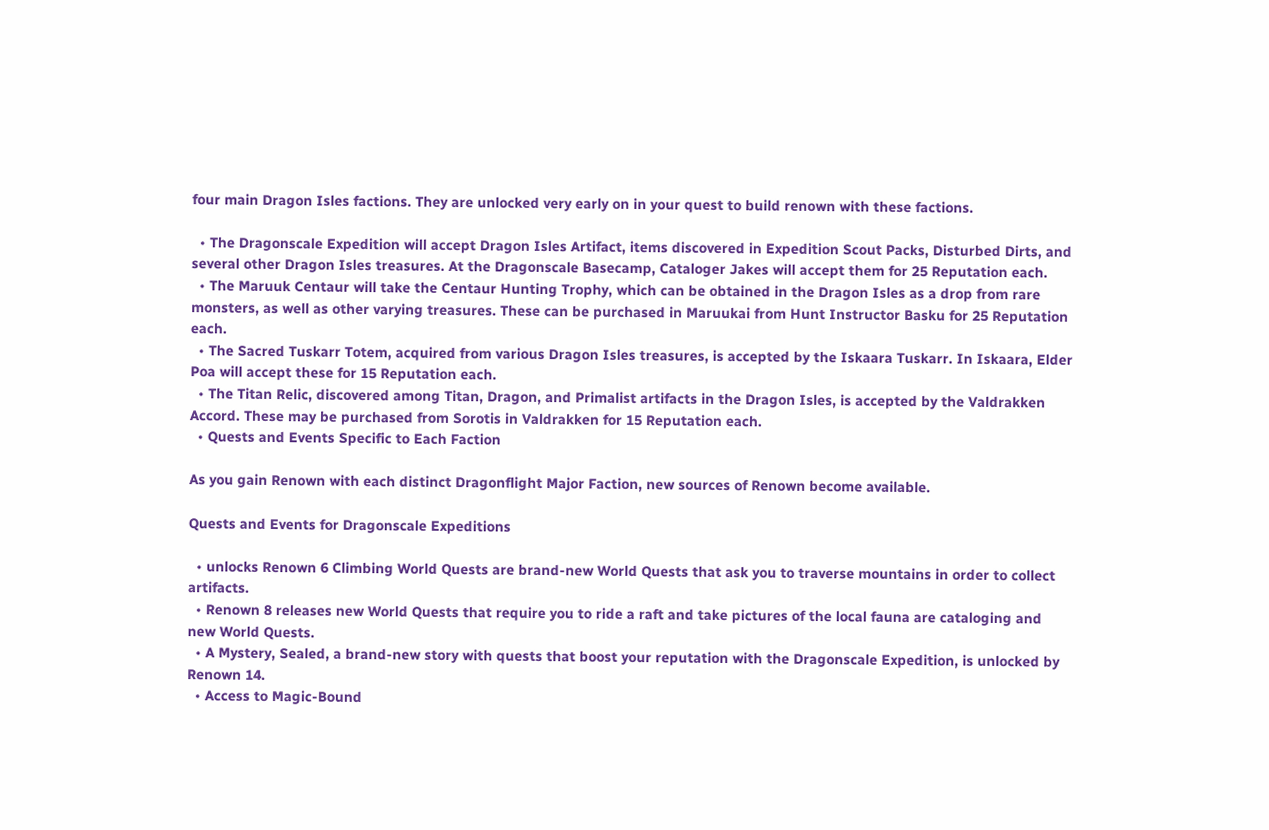four main Dragon Isles factions. They are unlocked very early on in your quest to build renown with these factions.

  • The Dragonscale Expedition will accept Dragon Isles Artifact, items discovered in Expedition Scout Packs, Disturbed Dirts, and several other Dragon Isles treasures. At the Dragonscale Basecamp, Cataloger Jakes will accept them for 25 Reputation each.
  • The Maruuk Centaur will take the Centaur Hunting Trophy, which can be obtained in the Dragon Isles as a drop from rare monsters, as well as other varying treasures. These can be purchased in Maruukai from Hunt Instructor Basku for 25 Reputation each.
  • The Sacred Tuskarr Totem, acquired from various Dragon Isles treasures, is accepted by the Iskaara Tuskarr. In Iskaara, Elder Poa will accept these for 15 Reputation each.
  • The Titan Relic, discovered among Titan, Dragon, and Primalist artifacts in the Dragon Isles, is accepted by the Valdrakken Accord. These may be purchased from Sorotis in Valdrakken for 15 Reputation each.
  • Quests and Events Specific to Each Faction

As you gain Renown with each distinct Dragonflight Major Faction, new sources of Renown become available.

Quests and Events for Dragonscale Expeditions

  • unlocks Renown 6 Climbing World Quests are brand-new World Quests that ask you to traverse mountains in order to collect artifacts.
  • Renown 8 releases new World Quests that require you to ride a raft and take pictures of the local fauna are cataloging and new World Quests.
  • A Mystery, Sealed, a brand-new story with quests that boost your reputation with the Dragonscale Expedition, is unlocked by Renown 14.
  • Access to Magic-Bound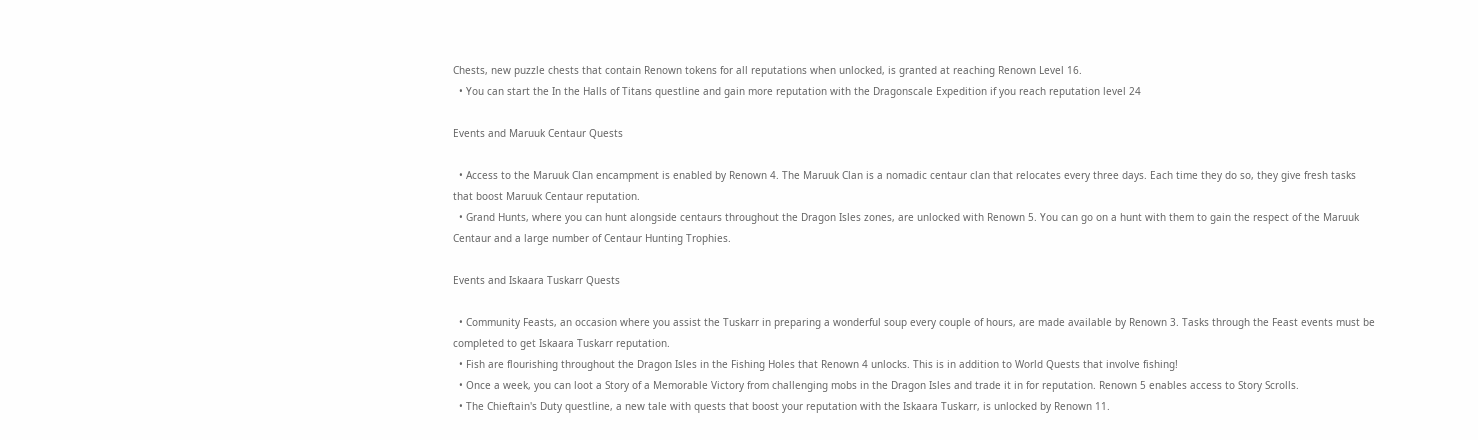Chests, new puzzle chests that contain Renown tokens for all reputations when unlocked, is granted at reaching Renown Level 16.
  • You can start the In the Halls of Titans questline and gain more reputation with the Dragonscale Expedition if you reach reputation level 24

Events and Maruuk Centaur Quests

  • Access to the Maruuk Clan encampment is enabled by Renown 4. The Maruuk Clan is a nomadic centaur clan that relocates every three days. Each time they do so, they give fresh tasks that boost Maruuk Centaur reputation.
  • Grand Hunts, where you can hunt alongside centaurs throughout the Dragon Isles zones, are unlocked with Renown 5. You can go on a hunt with them to gain the respect of the Maruuk Centaur and a large number of Centaur Hunting Trophies.

Events and Iskaara Tuskarr Quests

  • Community Feasts, an occasion where you assist the Tuskarr in preparing a wonderful soup every couple of hours, are made available by Renown 3. Tasks through the Feast events must be completed to get Iskaara Tuskarr reputation.
  • Fish are flourishing throughout the Dragon Isles in the Fishing Holes that Renown 4 unlocks. This is in addition to World Quests that involve fishing!
  • Once a week, you can loot a Story of a Memorable Victory from challenging mobs in the Dragon Isles and trade it in for reputation. Renown 5 enables access to Story Scrolls.
  • The Chieftain's Duty questline, a new tale with quests that boost your reputation with the Iskaara Tuskarr, is unlocked by Renown 11.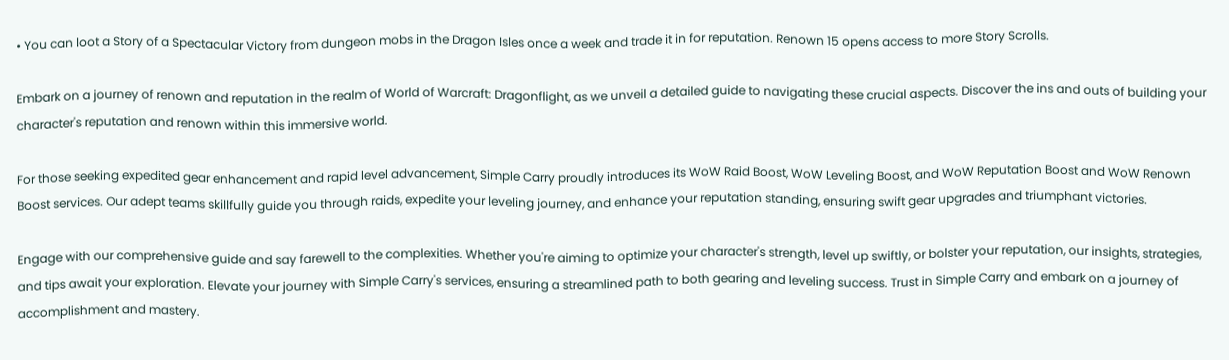• You can loot a Story of a Spectacular Victory from dungeon mobs in the Dragon Isles once a week and trade it in for reputation. Renown 15 opens access to more Story Scrolls.

Embark on a journey of renown and reputation in the realm of World of Warcraft: Dragonflight, as we unveil a detailed guide to navigating these crucial aspects. Discover the ins and outs of building your character's reputation and renown within this immersive world.

For those seeking expedited gear enhancement and rapid level advancement, Simple Carry proudly introduces its WoW Raid Boost, WoW Leveling Boost, and WoW Reputation Boost and WoW Renown Boost services. Our adept teams skillfully guide you through raids, expedite your leveling journey, and enhance your reputation standing, ensuring swift gear upgrades and triumphant victories.

Engage with our comprehensive guide and say farewell to the complexities. Whether you're aiming to optimize your character's strength, level up swiftly, or bolster your reputation, our insights, strategies, and tips await your exploration. Elevate your journey with Simple Carry's services, ensuring a streamlined path to both gearing and leveling success. Trust in Simple Carry and embark on a journey of accomplishment and mastery.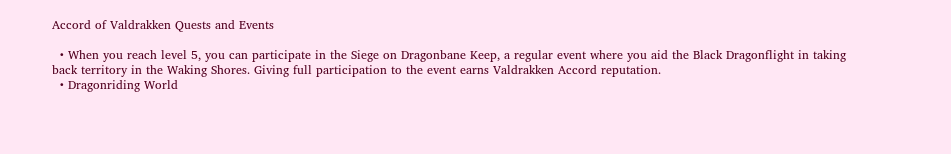Accord of Valdrakken Quests and Events

  • When you reach level 5, you can participate in the Siege on Dragonbane Keep, a regular event where you aid the Black Dragonflight in taking back territory in the Waking Shores. Giving full participation to the event earns Valdrakken Accord reputation.
  • Dragonriding World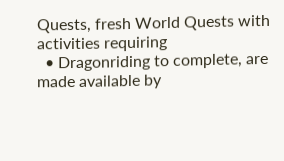Quests, fresh World Quests with activities requiring
  • Dragonriding to complete, are made available by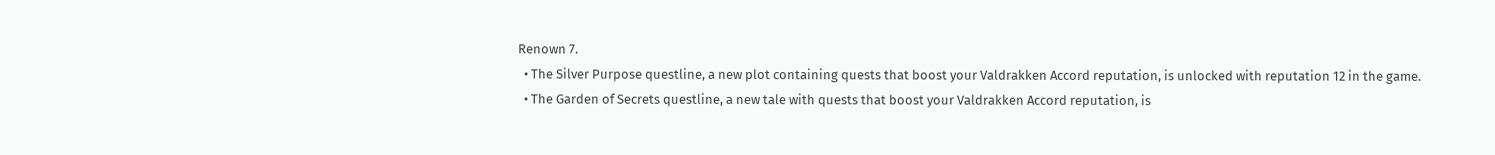Renown 7.
  • The Silver Purpose questline, a new plot containing quests that boost your Valdrakken Accord reputation, is unlocked with reputation 12 in the game.
  • The Garden of Secrets questline, a new tale with quests that boost your Valdrakken Accord reputation, is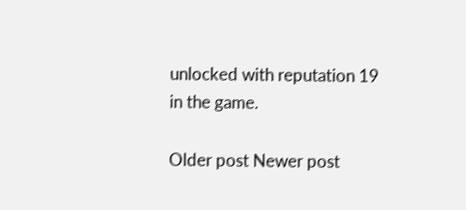unlocked with reputation 19 in the game.

Older post Newer post